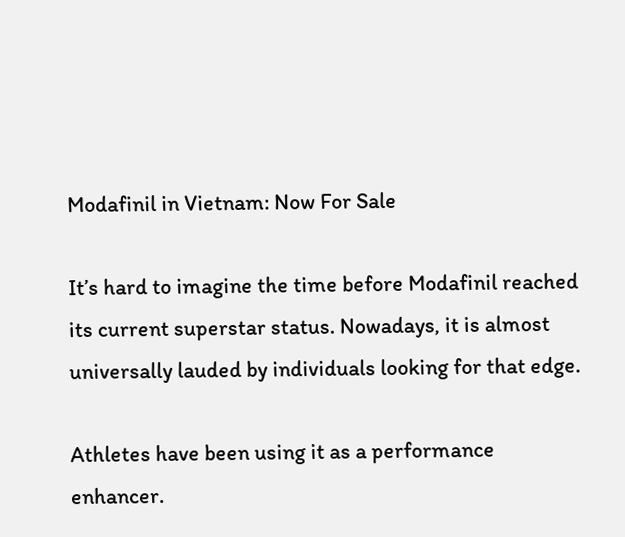Modafinil in Vietnam: Now For Sale

It’s hard to imagine the time before Modafinil reached its current superstar status. Nowadays, it is almost universally lauded by individuals looking for that edge.

Athletes have been using it as a performance enhancer.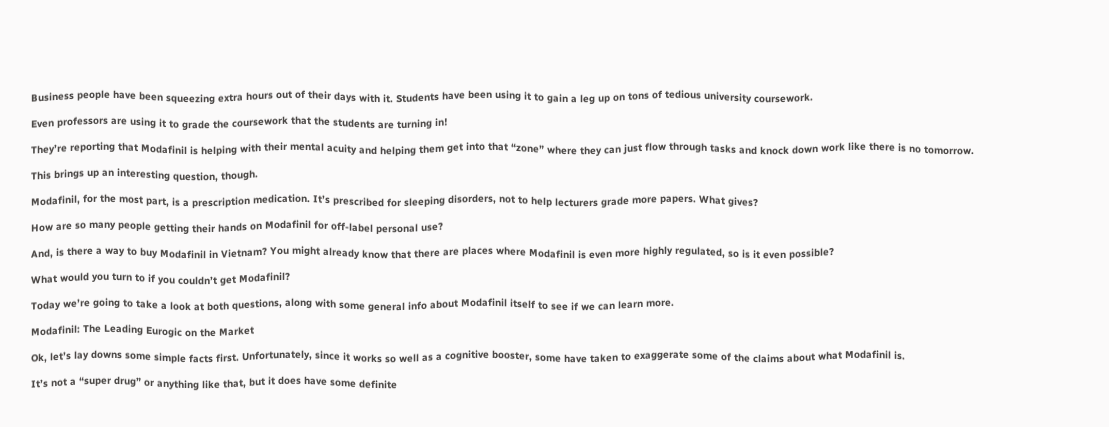Business people have been squeezing extra hours out of their days with it. Students have been using it to gain a leg up on tons of tedious university coursework.

Even professors are using it to grade the coursework that the students are turning in!

They’re reporting that Modafinil is helping with their mental acuity and helping them get into that “zone” where they can just flow through tasks and knock down work like there is no tomorrow.

This brings up an interesting question, though.

Modafinil, for the most part, is a prescription medication. It’s prescribed for sleeping disorders, not to help lecturers grade more papers. What gives?

How are so many people getting their hands on Modafinil for off-label personal use?

And, is there a way to buy Modafinil in Vietnam? You might already know that there are places where Modafinil is even more highly regulated, so is it even possible?

What would you turn to if you couldn’t get Modafinil?

Today we’re going to take a look at both questions, along with some general info about Modafinil itself to see if we can learn more.

Modafinil: The Leading Eurogic on the Market

Ok, let’s lay downs some simple facts first. Unfortunately, since it works so well as a cognitive booster, some have taken to exaggerate some of the claims about what Modafinil is.

It’s not a “super drug” or anything like that, but it does have some definite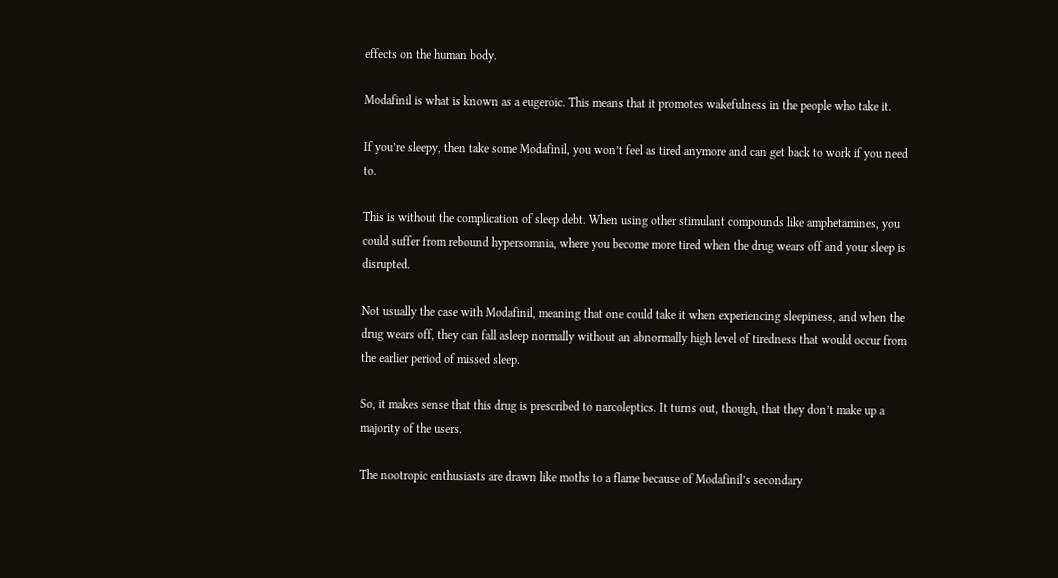effects on the human body.

Modafinil is what is known as a eugeroic. This means that it promotes wakefulness in the people who take it.

If you’re sleepy, then take some Modafinil, you won’t feel as tired anymore and can get back to work if you need to.

This is without the complication of sleep debt. When using other stimulant compounds like amphetamines, you could suffer from rebound hypersomnia, where you become more tired when the drug wears off and your sleep is disrupted.

Not usually the case with Modafinil, meaning that one could take it when experiencing sleepiness, and when the drug wears off, they can fall asleep normally without an abnormally high level of tiredness that would occur from the earlier period of missed sleep.

So, it makes sense that this drug is prescribed to narcoleptics. It turns out, though, that they don’t make up a majority of the users.

The nootropic enthusiasts are drawn like moths to a flame because of Modafinil’s secondary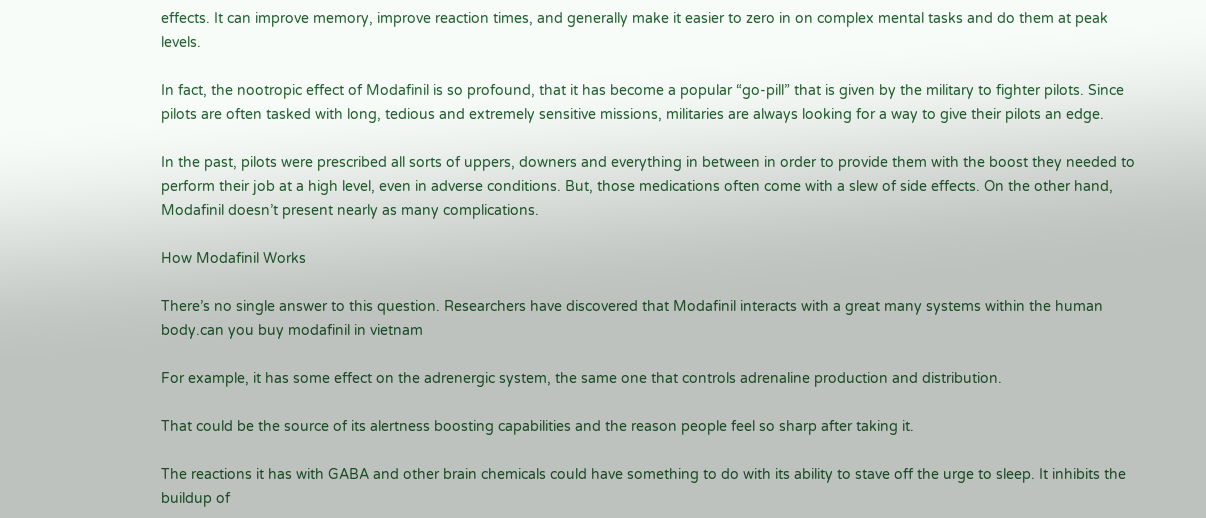effects. It can improve memory, improve reaction times, and generally make it easier to zero in on complex mental tasks and do them at peak levels.

In fact, the nootropic effect of Modafinil is so profound, that it has become a popular “go-pill” that is given by the military to fighter pilots. Since pilots are often tasked with long, tedious and extremely sensitive missions, militaries are always looking for a way to give their pilots an edge.

In the past, pilots were prescribed all sorts of uppers, downers and everything in between in order to provide them with the boost they needed to perform their job at a high level, even in adverse conditions. But, those medications often come with a slew of side effects. On the other hand, Modafinil doesn’t present nearly as many complications.

How Modafinil Works

There’s no single answer to this question. Researchers have discovered that Modafinil interacts with a great many systems within the human body.can you buy modafinil in vietnam

For example, it has some effect on the adrenergic system, the same one that controls adrenaline production and distribution.

That could be the source of its alertness boosting capabilities and the reason people feel so sharp after taking it.

The reactions it has with GABA and other brain chemicals could have something to do with its ability to stave off the urge to sleep. It inhibits the buildup of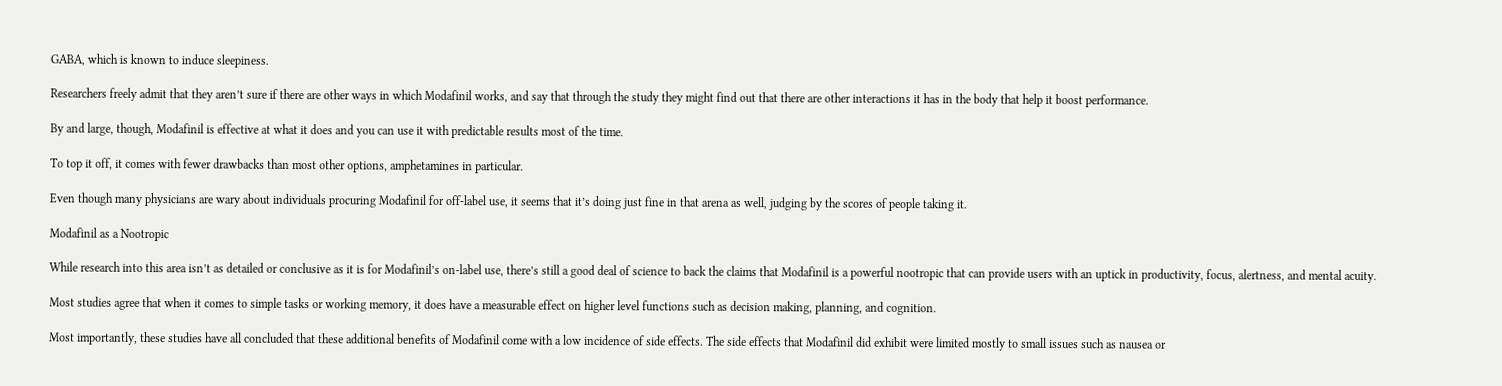GABA, which is known to induce sleepiness.

Researchers freely admit that they aren’t sure if there are other ways in which Modafinil works, and say that through the study they might find out that there are other interactions it has in the body that help it boost performance.

By and large, though, Modafinil is effective at what it does and you can use it with predictable results most of the time.

To top it off, it comes with fewer drawbacks than most other options, amphetamines in particular.

Even though many physicians are wary about individuals procuring Modafinil for off-label use, it seems that it’s doing just fine in that arena as well, judging by the scores of people taking it.

Modafinil as a Nootropic

While research into this area isn’t as detailed or conclusive as it is for Modafinil’s on-label use, there’s still a good deal of science to back the claims that Modafinil is a powerful nootropic that can provide users with an uptick in productivity, focus, alertness, and mental acuity.

Most studies agree that when it comes to simple tasks or working memory, it does have a measurable effect on higher level functions such as decision making, planning, and cognition.

Most importantly, these studies have all concluded that these additional benefits of Modafinil come with a low incidence of side effects. The side effects that Modafinil did exhibit were limited mostly to small issues such as nausea or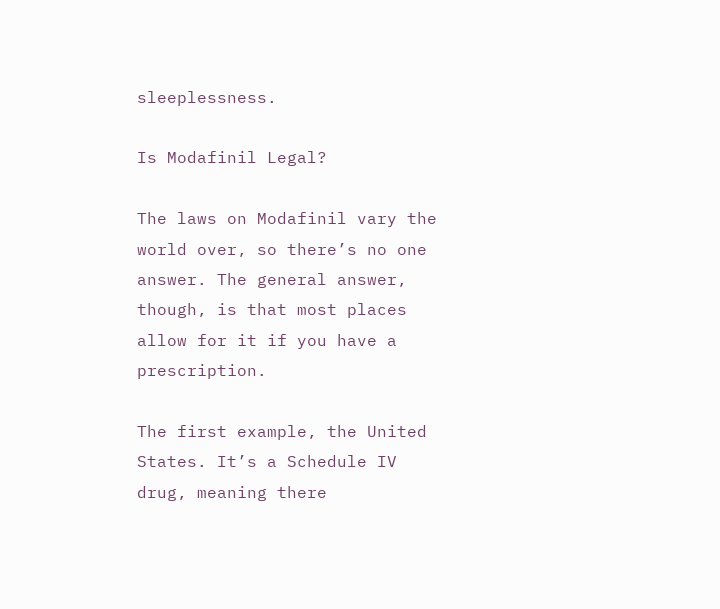sleeplessness.

Is Modafinil Legal?

The laws on Modafinil vary the world over, so there’s no one answer. The general answer, though, is that most places allow for it if you have a prescription.

The first example, the United States. It’s a Schedule IV drug, meaning there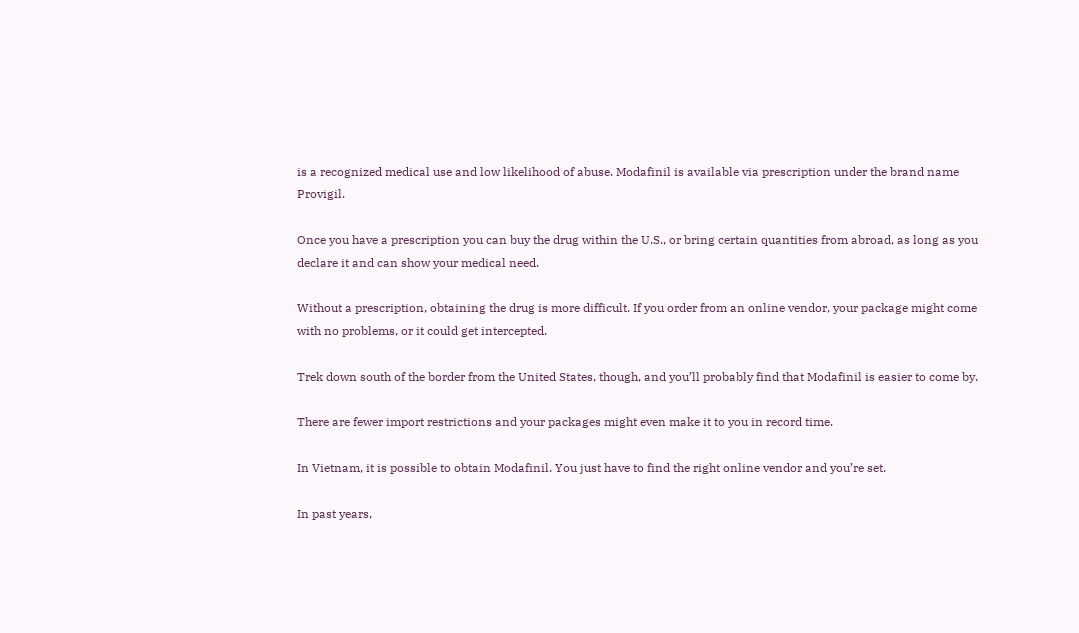is a recognized medical use and low likelihood of abuse. Modafinil is available via prescription under the brand name Provigil.

Once you have a prescription you can buy the drug within the U.S., or bring certain quantities from abroad, as long as you declare it and can show your medical need.

Without a prescription, obtaining the drug is more difficult. If you order from an online vendor, your package might come with no problems, or it could get intercepted.

Trek down south of the border from the United States, though, and you’ll probably find that Modafinil is easier to come by.

There are fewer import restrictions and your packages might even make it to you in record time.

In Vietnam, it is possible to obtain Modafinil. You just have to find the right online vendor and you’re set.

In past years,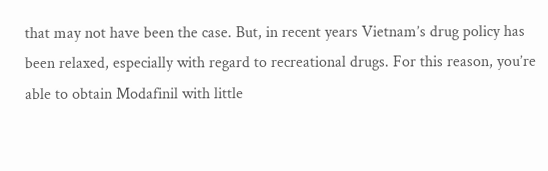that may not have been the case. But, in recent years Vietnam’s drug policy has been relaxed, especially with regard to recreational drugs. For this reason, you’re able to obtain Modafinil with little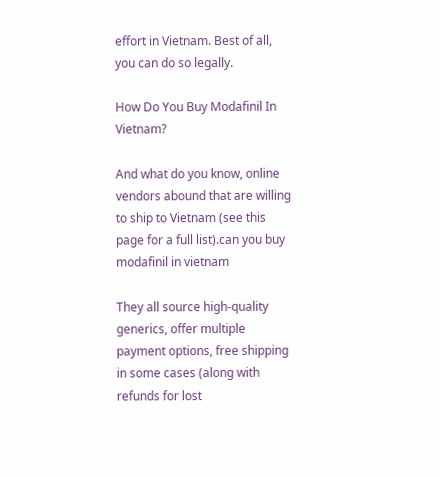effort in Vietnam. Best of all, you can do so legally.

How Do You Buy Modafinil In Vietnam?

And what do you know, online vendors abound that are willing to ship to Vietnam (see this page for a full list).can you buy modafinil in vietnam

They all source high-quality generics, offer multiple payment options, free shipping in some cases (along with refunds for lost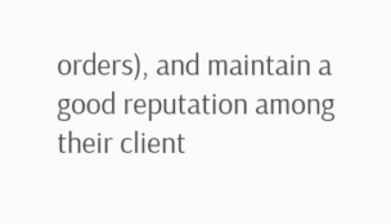orders), and maintain a good reputation among their client